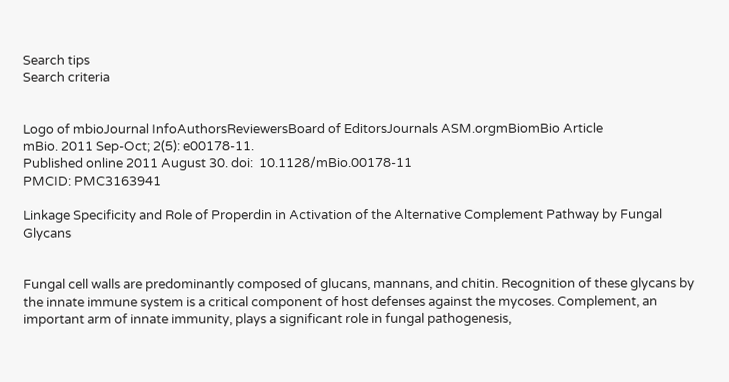Search tips
Search criteria


Logo of mbioJournal InfoAuthorsReviewersBoard of EditorsJournals ASM.orgmBiomBio Article
mBio. 2011 Sep-Oct; 2(5): e00178-11.
Published online 2011 August 30. doi:  10.1128/mBio.00178-11
PMCID: PMC3163941

Linkage Specificity and Role of Properdin in Activation of the Alternative Complement Pathway by Fungal Glycans


Fungal cell walls are predominantly composed of glucans, mannans, and chitin. Recognition of these glycans by the innate immune system is a critical component of host defenses against the mycoses. Complement, an important arm of innate immunity, plays a significant role in fungal pathogenesis,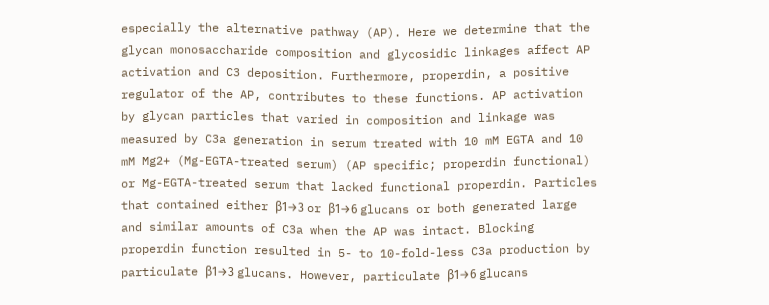especially the alternative pathway (AP). Here we determine that the glycan monosaccharide composition and glycosidic linkages affect AP activation and C3 deposition. Furthermore, properdin, a positive regulator of the AP, contributes to these functions. AP activation by glycan particles that varied in composition and linkage was measured by C3a generation in serum treated with 10 mM EGTA and 10 mM Mg2+ (Mg-EGTA-treated serum) (AP specific; properdin functional) or Mg-EGTA-treated serum that lacked functional properdin. Particles that contained either β1→3 or β1→6 glucans or both generated large and similar amounts of C3a when the AP was intact. Blocking properdin function resulted in 5- to 10-fold-less C3a production by particulate β1→3 glucans. However, particulate β1→6 glucans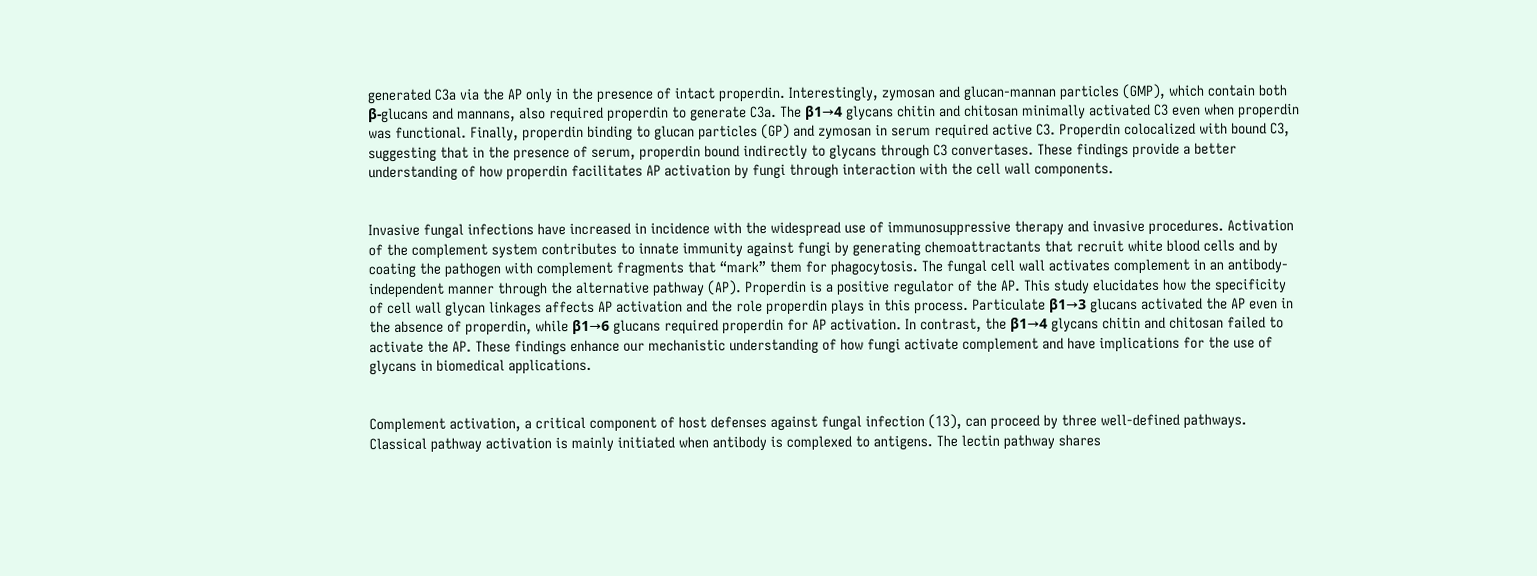generated C3a via the AP only in the presence of intact properdin. Interestingly, zymosan and glucan-mannan particles (GMP), which contain both β-glucans and mannans, also required properdin to generate C3a. The β1→4 glycans chitin and chitosan minimally activated C3 even when properdin was functional. Finally, properdin binding to glucan particles (GP) and zymosan in serum required active C3. Properdin colocalized with bound C3, suggesting that in the presence of serum, properdin bound indirectly to glycans through C3 convertases. These findings provide a better understanding of how properdin facilitates AP activation by fungi through interaction with the cell wall components.


Invasive fungal infections have increased in incidence with the widespread use of immunosuppressive therapy and invasive procedures. Activation of the complement system contributes to innate immunity against fungi by generating chemoattractants that recruit white blood cells and by coating the pathogen with complement fragments that “mark” them for phagocytosis. The fungal cell wall activates complement in an antibody-independent manner through the alternative pathway (AP). Properdin is a positive regulator of the AP. This study elucidates how the specificity of cell wall glycan linkages affects AP activation and the role properdin plays in this process. Particulate β1→3 glucans activated the AP even in the absence of properdin, while β1→6 glucans required properdin for AP activation. In contrast, the β1→4 glycans chitin and chitosan failed to activate the AP. These findings enhance our mechanistic understanding of how fungi activate complement and have implications for the use of glycans in biomedical applications.


Complement activation, a critical component of host defenses against fungal infection (13), can proceed by three well-defined pathways. Classical pathway activation is mainly initiated when antibody is complexed to antigens. The lectin pathway shares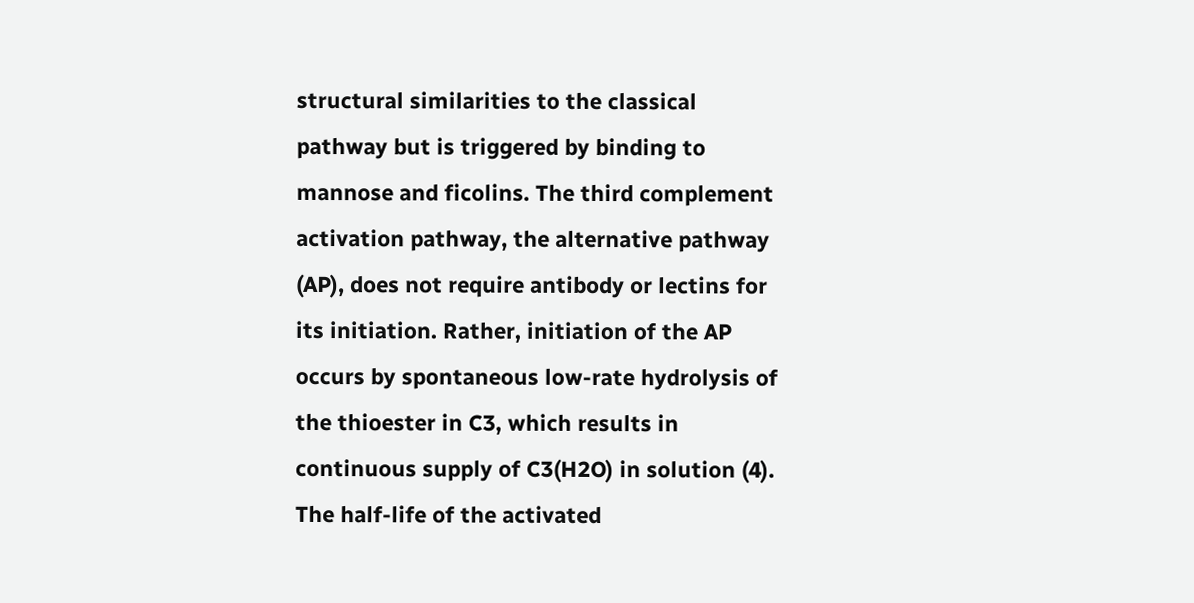structural similarities to the classical pathway but is triggered by binding to mannose and ficolins. The third complement activation pathway, the alternative pathway (AP), does not require antibody or lectins for its initiation. Rather, initiation of the AP occurs by spontaneous low-rate hydrolysis of the thioester in C3, which results in continuous supply of C3(H2O) in solution (4). The half-life of the activated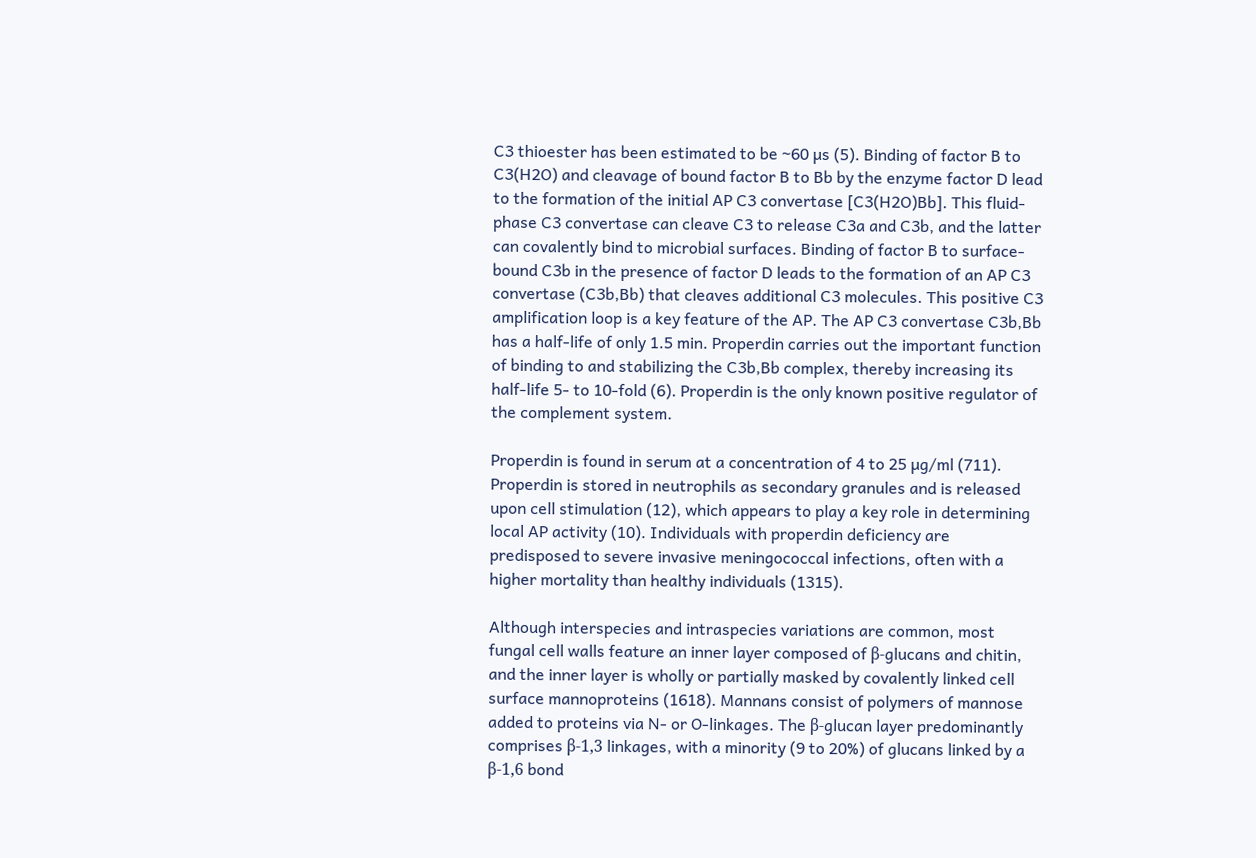C3 thioester has been estimated to be ~60 µs (5). Binding of factor B to C3(H2O) and cleavage of bound factor B to Bb by the enzyme factor D lead to the formation of the initial AP C3 convertase [C3(H2O)Bb]. This fluid-phase C3 convertase can cleave C3 to release C3a and C3b, and the latter can covalently bind to microbial surfaces. Binding of factor B to surface-bound C3b in the presence of factor D leads to the formation of an AP C3 convertase (C3b,Bb) that cleaves additional C3 molecules. This positive C3 amplification loop is a key feature of the AP. The AP C3 convertase C3b,Bb has a half-life of only 1.5 min. Properdin carries out the important function of binding to and stabilizing the C3b,Bb complex, thereby increasing its half-life 5- to 10-fold (6). Properdin is the only known positive regulator of the complement system.

Properdin is found in serum at a concentration of 4 to 25 µg/ml (711). Properdin is stored in neutrophils as secondary granules and is released upon cell stimulation (12), which appears to play a key role in determining local AP activity (10). Individuals with properdin deficiency are predisposed to severe invasive meningococcal infections, often with a higher mortality than healthy individuals (1315).

Although interspecies and intraspecies variations are common, most fungal cell walls feature an inner layer composed of β-glucans and chitin, and the inner layer is wholly or partially masked by covalently linked cell surface mannoproteins (1618). Mannans consist of polymers of mannose added to proteins via N- or O-linkages. The β-glucan layer predominantly comprises β-1,3 linkages, with a minority (9 to 20%) of glucans linked by a β-1,6 bond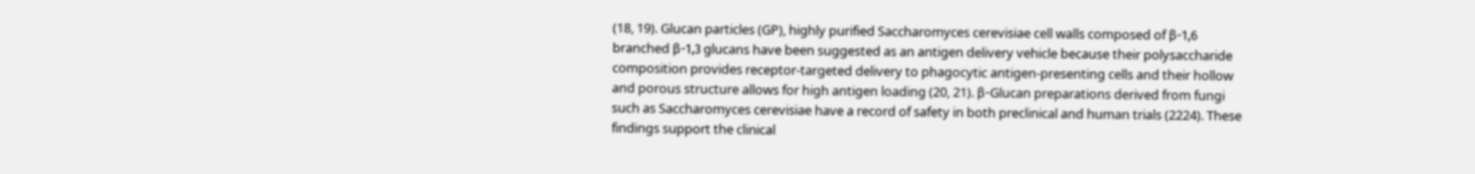(18, 19). Glucan particles (GP), highly purified Saccharomyces cerevisiae cell walls composed of β-1,6 branched β-1,3 glucans have been suggested as an antigen delivery vehicle because their polysaccharide composition provides receptor-targeted delivery to phagocytic antigen-presenting cells and their hollow and porous structure allows for high antigen loading (20, 21). β-Glucan preparations derived from fungi such as Saccharomyces cerevisiae have a record of safety in both preclinical and human trials (2224). These findings support the clinical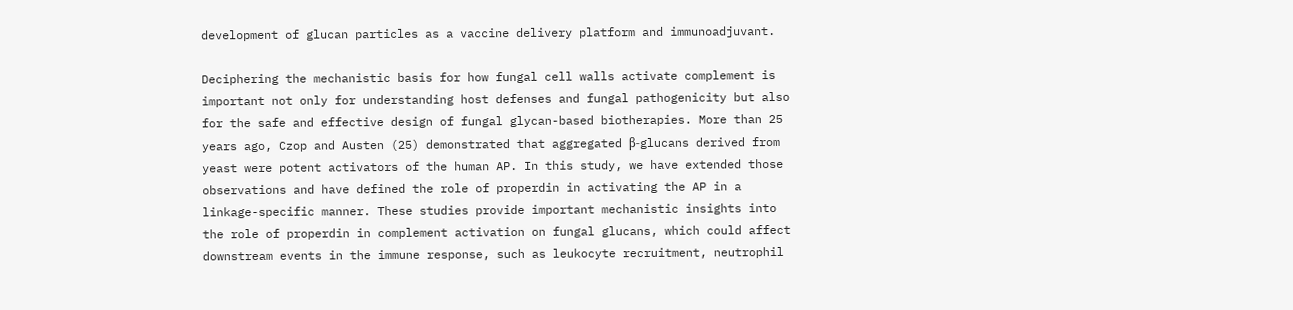development of glucan particles as a vaccine delivery platform and immunoadjuvant.

Deciphering the mechanistic basis for how fungal cell walls activate complement is important not only for understanding host defenses and fungal pathogenicity but also for the safe and effective design of fungal glycan-based biotherapies. More than 25 years ago, Czop and Austen (25) demonstrated that aggregated β-glucans derived from yeast were potent activators of the human AP. In this study, we have extended those observations and have defined the role of properdin in activating the AP in a linkage-specific manner. These studies provide important mechanistic insights into the role of properdin in complement activation on fungal glucans, which could affect downstream events in the immune response, such as leukocyte recruitment, neutrophil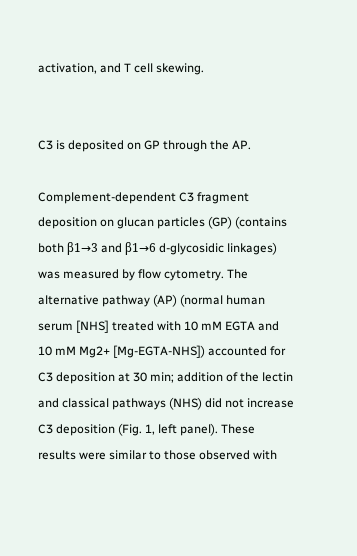activation, and T cell skewing.


C3 is deposited on GP through the AP.

Complement-dependent C3 fragment deposition on glucan particles (GP) (contains both β1→3 and β1→6 d-glycosidic linkages) was measured by flow cytometry. The alternative pathway (AP) (normal human serum [NHS] treated with 10 mM EGTA and 10 mM Mg2+ [Mg-EGTA-NHS]) accounted for C3 deposition at 30 min; addition of the lectin and classical pathways (NHS) did not increase C3 deposition (Fig. 1, left panel). These results were similar to those observed with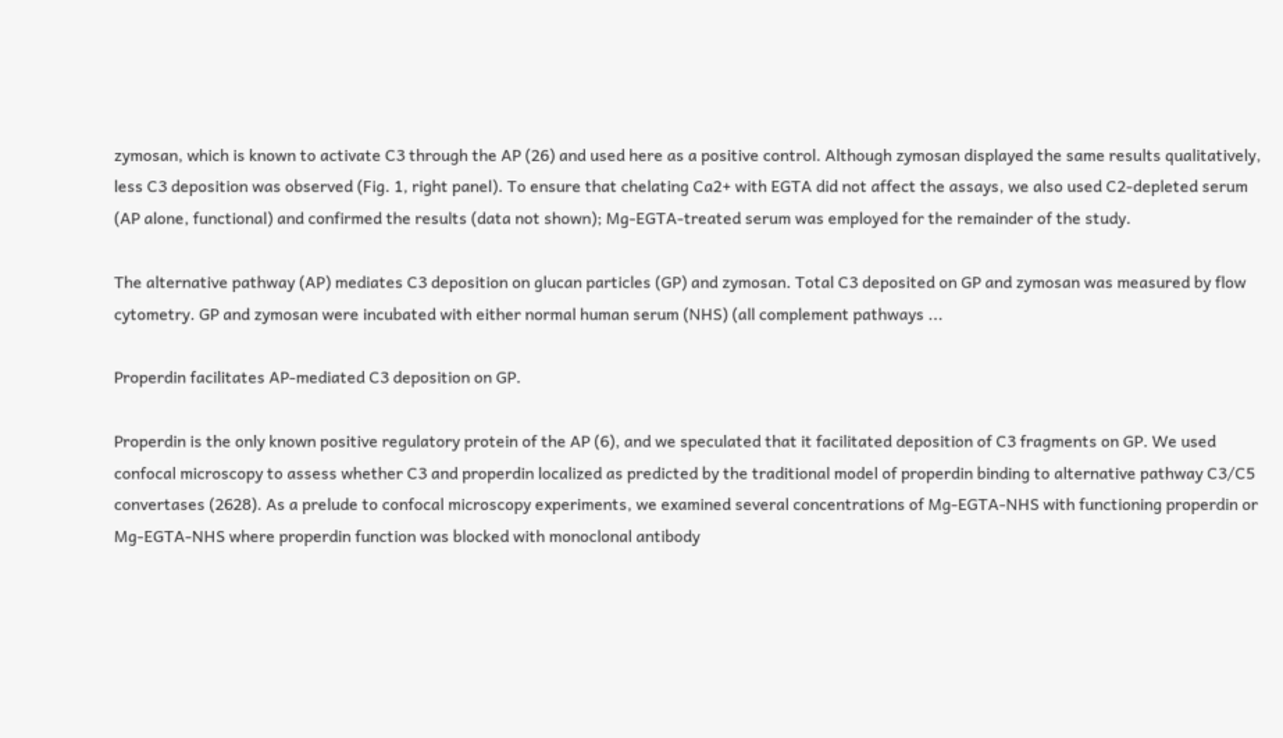zymosan, which is known to activate C3 through the AP (26) and used here as a positive control. Although zymosan displayed the same results qualitatively, less C3 deposition was observed (Fig. 1, right panel). To ensure that chelating Ca2+ with EGTA did not affect the assays, we also used C2-depleted serum (AP alone, functional) and confirmed the results (data not shown); Mg-EGTA-treated serum was employed for the remainder of the study.

The alternative pathway (AP) mediates C3 deposition on glucan particles (GP) and zymosan. Total C3 deposited on GP and zymosan was measured by flow cytometry. GP and zymosan were incubated with either normal human serum (NHS) (all complement pathways ...

Properdin facilitates AP-mediated C3 deposition on GP.

Properdin is the only known positive regulatory protein of the AP (6), and we speculated that it facilitated deposition of C3 fragments on GP. We used confocal microscopy to assess whether C3 and properdin localized as predicted by the traditional model of properdin binding to alternative pathway C3/C5 convertases (2628). As a prelude to confocal microscopy experiments, we examined several concentrations of Mg-EGTA-NHS with functioning properdin or Mg-EGTA-NHS where properdin function was blocked with monoclonal antibody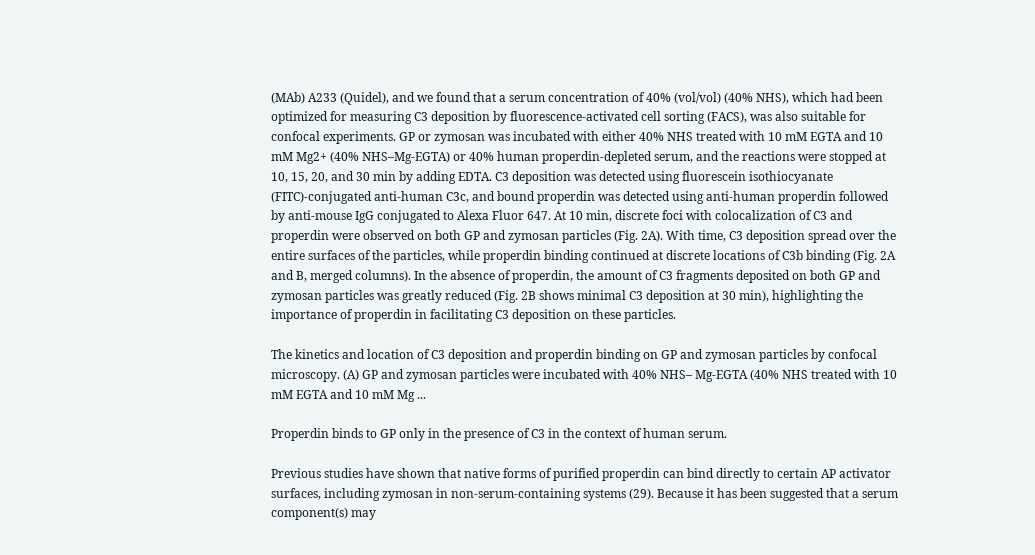(MAb) A233 (Quidel), and we found that a serum concentration of 40% (vol/vol) (40% NHS), which had been optimized for measuring C3 deposition by fluorescence-activated cell sorting (FACS), was also suitable for confocal experiments. GP or zymosan was incubated with either 40% NHS treated with 10 mM EGTA and 10 mM Mg2+ (40% NHS–Mg-EGTA) or 40% human properdin-depleted serum, and the reactions were stopped at 10, 15, 20, and 30 min by adding EDTA. C3 deposition was detected using fluorescein isothiocyanate (FITC)-conjugated anti-human C3c, and bound properdin was detected using anti-human properdin followed by anti-mouse IgG conjugated to Alexa Fluor 647. At 10 min, discrete foci with colocalization of C3 and properdin were observed on both GP and zymosan particles (Fig. 2A). With time, C3 deposition spread over the entire surfaces of the particles, while properdin binding continued at discrete locations of C3b binding (Fig. 2A and B, merged columns). In the absence of properdin, the amount of C3 fragments deposited on both GP and zymosan particles was greatly reduced (Fig. 2B shows minimal C3 deposition at 30 min), highlighting the importance of properdin in facilitating C3 deposition on these particles.

The kinetics and location of C3 deposition and properdin binding on GP and zymosan particles by confocal microscopy. (A) GP and zymosan particles were incubated with 40% NHS– Mg-EGTA (40% NHS treated with 10 mM EGTA and 10 mM Mg ...

Properdin binds to GP only in the presence of C3 in the context of human serum.

Previous studies have shown that native forms of purified properdin can bind directly to certain AP activator surfaces, including zymosan in non-serum-containing systems (29). Because it has been suggested that a serum component(s) may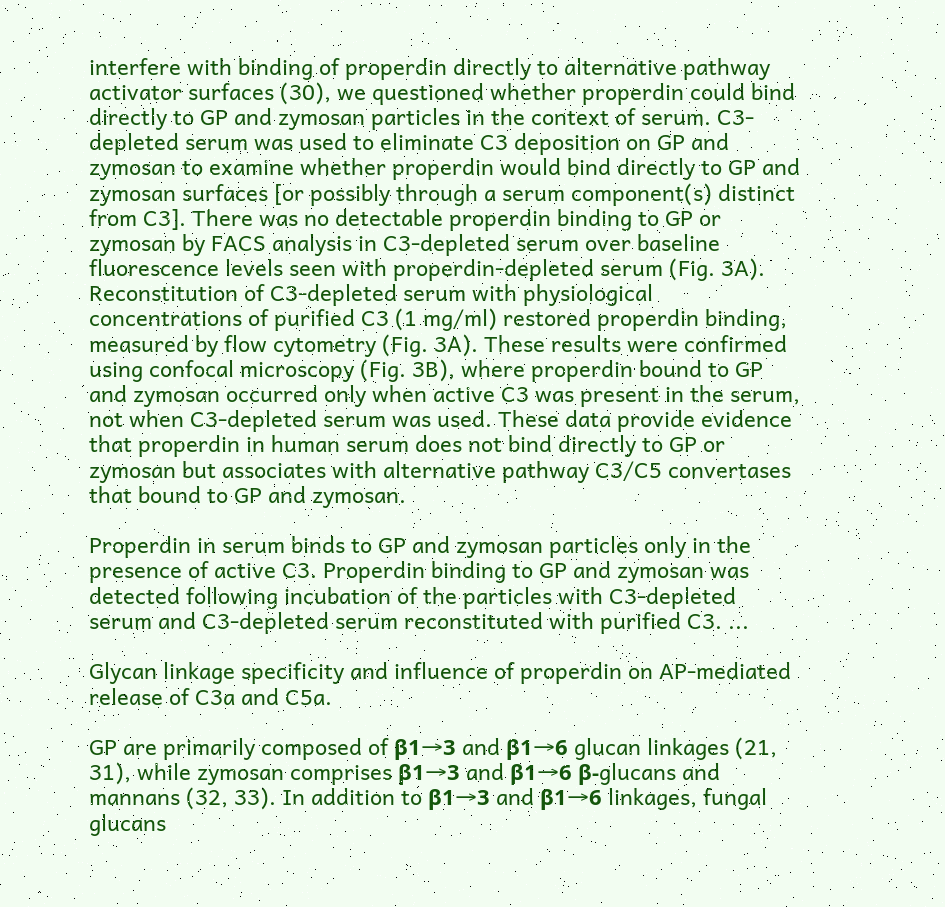interfere with binding of properdin directly to alternative pathway activator surfaces (30), we questioned whether properdin could bind directly to GP and zymosan particles in the context of serum. C3-depleted serum was used to eliminate C3 deposition on GP and zymosan to examine whether properdin would bind directly to GP and zymosan surfaces [or possibly through a serum component(s) distinct from C3]. There was no detectable properdin binding to GP or zymosan by FACS analysis in C3-depleted serum over baseline fluorescence levels seen with properdin-depleted serum (Fig. 3A). Reconstitution of C3-depleted serum with physiological concentrations of purified C3 (1 mg/ml) restored properdin binding, measured by flow cytometry (Fig. 3A). These results were confirmed using confocal microscopy (Fig. 3B), where properdin bound to GP and zymosan occurred only when active C3 was present in the serum, not when C3-depleted serum was used. These data provide evidence that properdin in human serum does not bind directly to GP or zymosan but associates with alternative pathway C3/C5 convertases that bound to GP and zymosan.

Properdin in serum binds to GP and zymosan particles only in the presence of active C3. Properdin binding to GP and zymosan was detected following incubation of the particles with C3-depleted serum and C3-depleted serum reconstituted with purified C3. ...

Glycan linkage specificity and influence of properdin on AP-mediated release of C3a and C5a.

GP are primarily composed of β1→3 and β1→6 glucan linkages (21, 31), while zymosan comprises β1→3 and β1→6 β-glucans and mannans (32, 33). In addition to β1→3 and β1→6 linkages, fungal glucans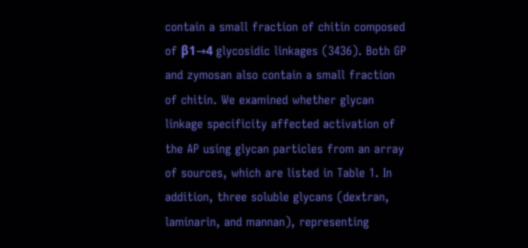contain a small fraction of chitin composed of β1→4 glycosidic linkages (3436). Both GP and zymosan also contain a small fraction of chitin. We examined whether glycan linkage specificity affected activation of the AP using glycan particles from an array of sources, which are listed in Table 1. In addition, three soluble glycans (dextran, laminarin, and mannan), representing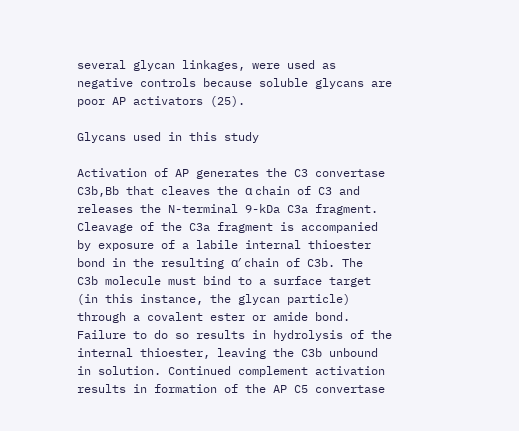several glycan linkages, were used as negative controls because soluble glycans are poor AP activators (25).

Glycans used in this study

Activation of AP generates the C3 convertase C3b,Bb that cleaves the α chain of C3 and releases the N-terminal 9-kDa C3a fragment. Cleavage of the C3a fragment is accompanied by exposure of a labile internal thioester bond in the resulting α′ chain of C3b. The C3b molecule must bind to a surface target (in this instance, the glycan particle) through a covalent ester or amide bond. Failure to do so results in hydrolysis of the internal thioester, leaving the C3b unbound in solution. Continued complement activation results in formation of the AP C5 convertase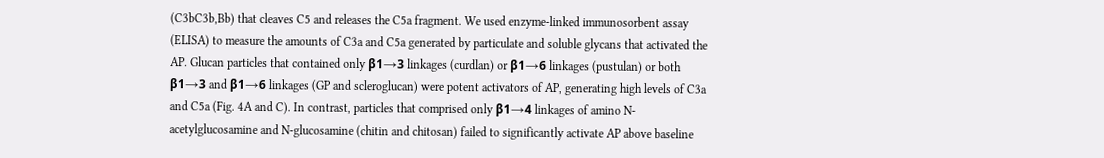(C3bC3b,Bb) that cleaves C5 and releases the C5a fragment. We used enzyme-linked immunosorbent assay (ELISA) to measure the amounts of C3a and C5a generated by particulate and soluble glycans that activated the AP. Glucan particles that contained only β1→3 linkages (curdlan) or β1→6 linkages (pustulan) or both β1→3 and β1→6 linkages (GP and scleroglucan) were potent activators of AP, generating high levels of C3a and C5a (Fig. 4A and C). In contrast, particles that comprised only β1→4 linkages of amino N-acetylglucosamine and N-glucosamine (chitin and chitosan) failed to significantly activate AP above baseline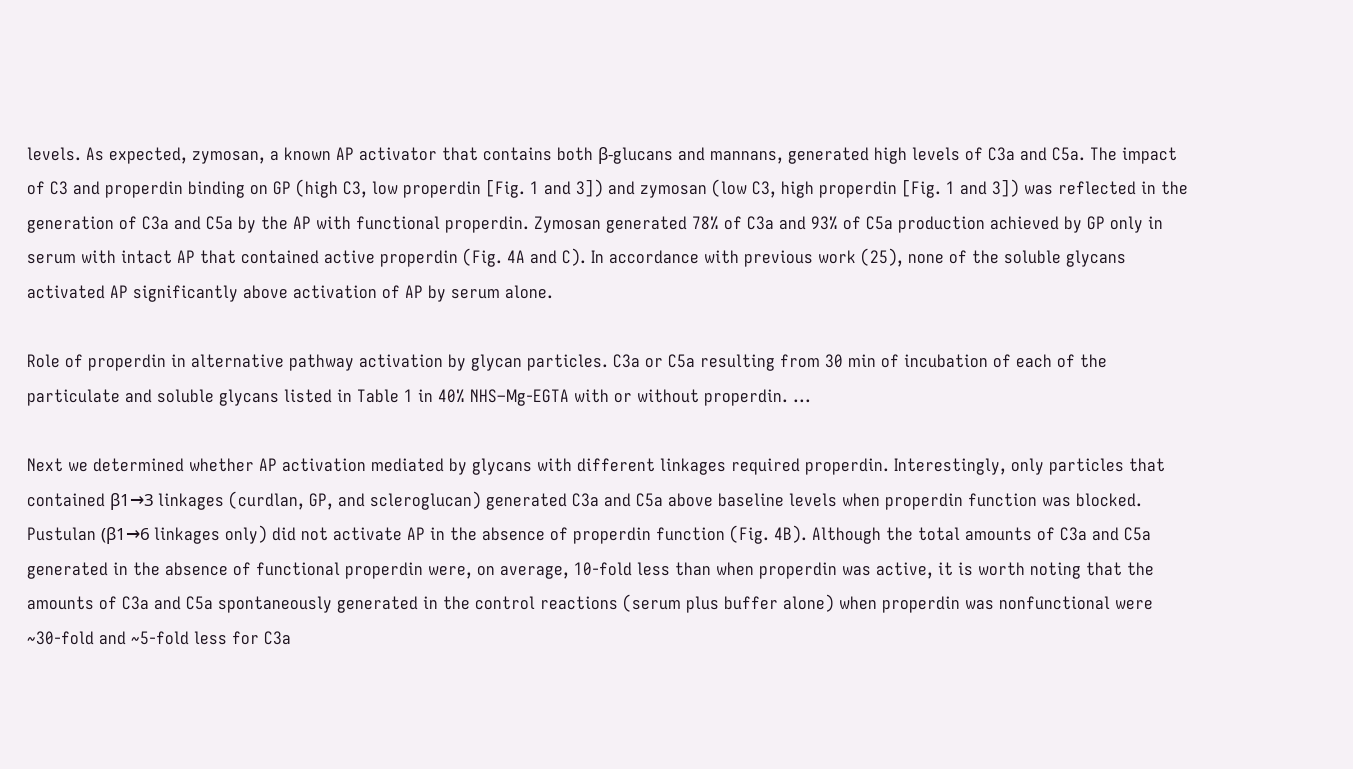levels. As expected, zymosan, a known AP activator that contains both β-glucans and mannans, generated high levels of C3a and C5a. The impact of C3 and properdin binding on GP (high C3, low properdin [Fig. 1 and 3]) and zymosan (low C3, high properdin [Fig. 1 and 3]) was reflected in the generation of C3a and C5a by the AP with functional properdin. Zymosan generated 78% of C3a and 93% of C5a production achieved by GP only in serum with intact AP that contained active properdin (Fig. 4A and C). In accordance with previous work (25), none of the soluble glycans activated AP significantly above activation of AP by serum alone.

Role of properdin in alternative pathway activation by glycan particles. C3a or C5a resulting from 30 min of incubation of each of the particulate and soluble glycans listed in Table 1 in 40% NHS–Mg-EGTA with or without properdin. ...

Next we determined whether AP activation mediated by glycans with different linkages required properdin. Interestingly, only particles that contained β1→3 linkages (curdlan, GP, and scleroglucan) generated C3a and C5a above baseline levels when properdin function was blocked. Pustulan (β1→6 linkages only) did not activate AP in the absence of properdin function (Fig. 4B). Although the total amounts of C3a and C5a generated in the absence of functional properdin were, on average, 10-fold less than when properdin was active, it is worth noting that the amounts of C3a and C5a spontaneously generated in the control reactions (serum plus buffer alone) when properdin was nonfunctional were ~30-fold and ~5-fold less for C3a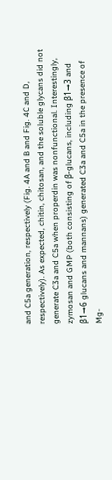and C5a generation, respectively (Fig. 4A and B and Fig. 4C and D, respectively). As expected, chitin, chitosan, and the soluble glycans did not generate C3a and C5a when properdin was nonfunctional. Interestingly, zymosan and GMP (both consisting of β-glucans, including β1→3 and β1→6 glucans and mannans) generated C3a and C5a in the presence of Mg-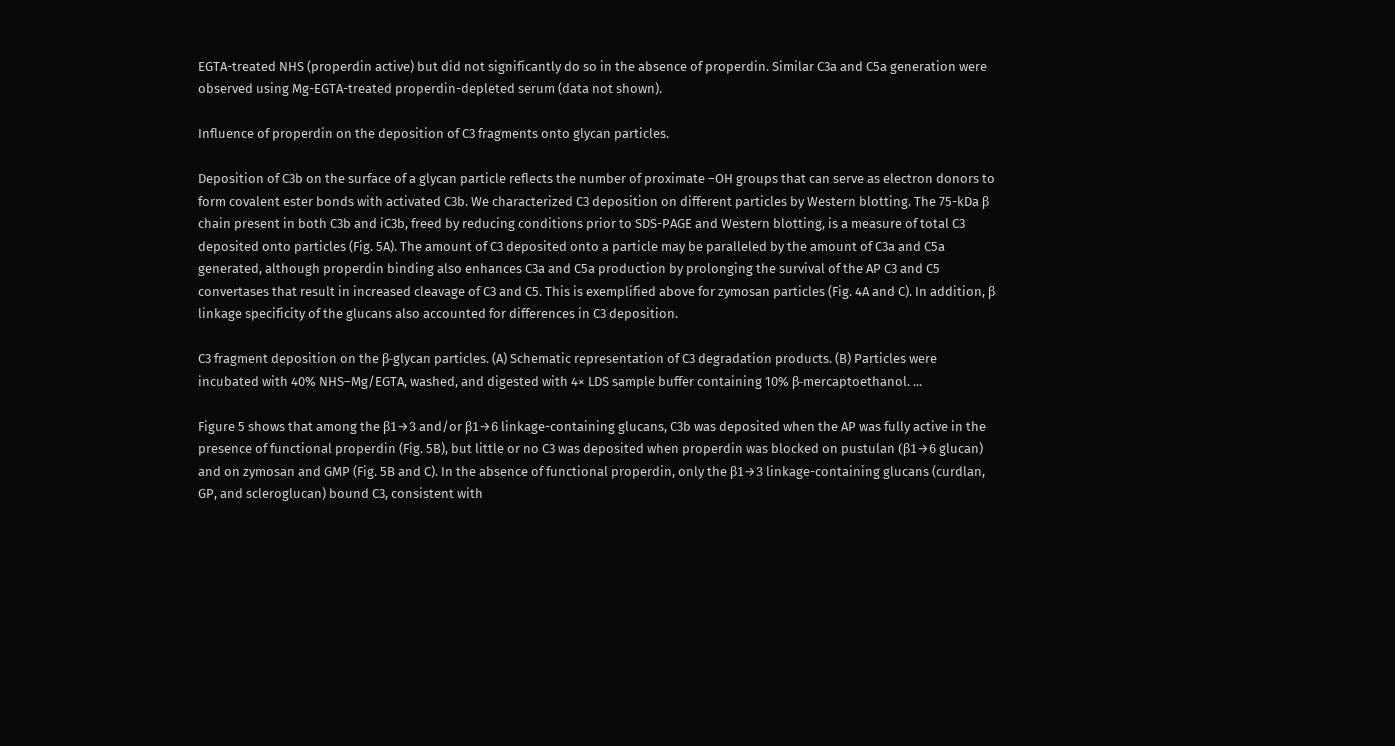EGTA-treated NHS (properdin active) but did not significantly do so in the absence of properdin. Similar C3a and C5a generation were observed using Mg-EGTA-treated properdin-depleted serum (data not shown).

Influence of properdin on the deposition of C3 fragments onto glycan particles.

Deposition of C3b on the surface of a glycan particle reflects the number of proximate –OH groups that can serve as electron donors to form covalent ester bonds with activated C3b. We characterized C3 deposition on different particles by Western blotting. The 75-kDa β chain present in both C3b and iC3b, freed by reducing conditions prior to SDS-PAGE and Western blotting, is a measure of total C3 deposited onto particles (Fig. 5A). The amount of C3 deposited onto a particle may be paralleled by the amount of C3a and C5a generated, although properdin binding also enhances C3a and C5a production by prolonging the survival of the AP C3 and C5 convertases that result in increased cleavage of C3 and C5. This is exemplified above for zymosan particles (Fig. 4A and C). In addition, β linkage specificity of the glucans also accounted for differences in C3 deposition.

C3 fragment deposition on the β-glycan particles. (A) Schematic representation of C3 degradation products. (B) Particles were incubated with 40% NHS–Mg/EGTA, washed, and digested with 4× LDS sample buffer containing 10% β-mercaptoethanol. ...

Figure 5 shows that among the β1→3 and/or β1→6 linkage-containing glucans, C3b was deposited when the AP was fully active in the presence of functional properdin (Fig. 5B), but little or no C3 was deposited when properdin was blocked on pustulan (β1→6 glucan) and on zymosan and GMP (Fig. 5B and C). In the absence of functional properdin, only the β1→3 linkage-containing glucans (curdlan, GP, and scleroglucan) bound C3, consistent with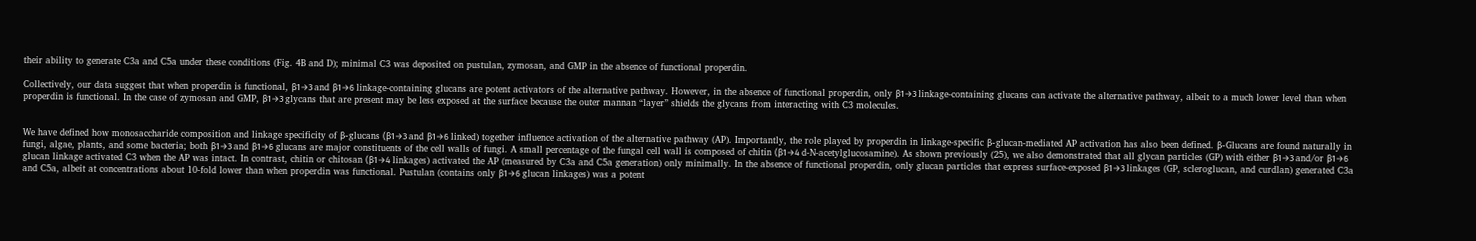their ability to generate C3a and C5a under these conditions (Fig. 4B and D); minimal C3 was deposited on pustulan, zymosan, and GMP in the absence of functional properdin.

Collectively, our data suggest that when properdin is functional, β1→3 and β1→6 linkage-containing glucans are potent activators of the alternative pathway. However, in the absence of functional properdin, only β1→3 linkage-containing glucans can activate the alternative pathway, albeit to a much lower level than when properdin is functional. In the case of zymosan and GMP, β1→3 glycans that are present may be less exposed at the surface because the outer mannan “layer” shields the glycans from interacting with C3 molecules.


We have defined how monosaccharide composition and linkage specificity of β-glucans (β1→3 and β1→6 linked) together influence activation of the alternative pathway (AP). Importantly, the role played by properdin in linkage-specific β-glucan-mediated AP activation has also been defined. β-Glucans are found naturally in fungi, algae, plants, and some bacteria; both β1→3 and β1→6 glucans are major constituents of the cell walls of fungi. A small percentage of the fungal cell wall is composed of chitin (β1→4 d-N-acetylglucosamine). As shown previously (25), we also demonstrated that all glycan particles (GP) with either β1→3 and/or β1→6 glucan linkage activated C3 when the AP was intact. In contrast, chitin or chitosan (β1→4 linkages) activated the AP (measured by C3a and C5a generation) only minimally. In the absence of functional properdin, only glucan particles that express surface-exposed β1→3 linkages (GP, scleroglucan, and curdlan) generated C3a and C5a, albeit at concentrations about 10-fold lower than when properdin was functional. Pustulan (contains only β1→6 glucan linkages) was a potent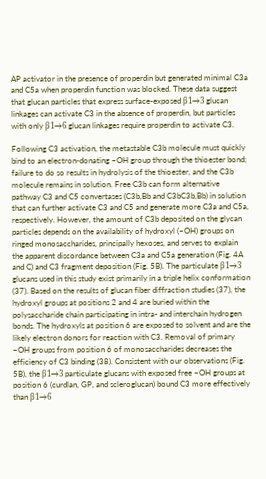AP activator in the presence of properdin but generated minimal C3a and C5a when properdin function was blocked. These data suggest that glucan particles that express surface-exposed β1→3 glucan linkages can activate C3 in the absence of properdin, but particles with only β1→6 glucan linkages require properdin to activate C3.

Following C3 activation, the metastable C3b molecule must quickly bind to an electron-donating –OH group through the thioester bond; failure to do so results in hydrolysis of the thioester, and the C3b molecule remains in solution. Free C3b can form alternative pathway C3 and C5 convertases (C3b,Bb and C3bC3b,Bb) in solution that can further activate C3 and C5 and generate more C3a and C5a, respectively. However, the amount of C3b deposited on the glycan particles depends on the availability of hydroxyl (–OH) groups on ringed monosaccharides, principally hexoses, and serves to explain the apparent discordance between C3a and C5a generation (Fig. 4A and C) and C3 fragment deposition (Fig. 5B). The particulate β1→3 glucans used in this study exist primarily in a triple helix conformation (37). Based on the results of glucan fiber diffraction studies (37), the hydroxyl groups at positions 2 and 4 are buried within the polysaccharide chain participating in intra- and interchain hydrogen bonds. The hydroxyls at position 6 are exposed to solvent and are the likely electron donors for reaction with C3. Removal of primary –OH groups from position 6 of monosaccharides decreases the efficiency of C3 binding (38). Consistent with our observations (Fig. 5B), the β1→3 particulate glucans with exposed free –OH groups at position 6 (curdlan, GP, and scleroglucan) bound C3 more effectively than β1→6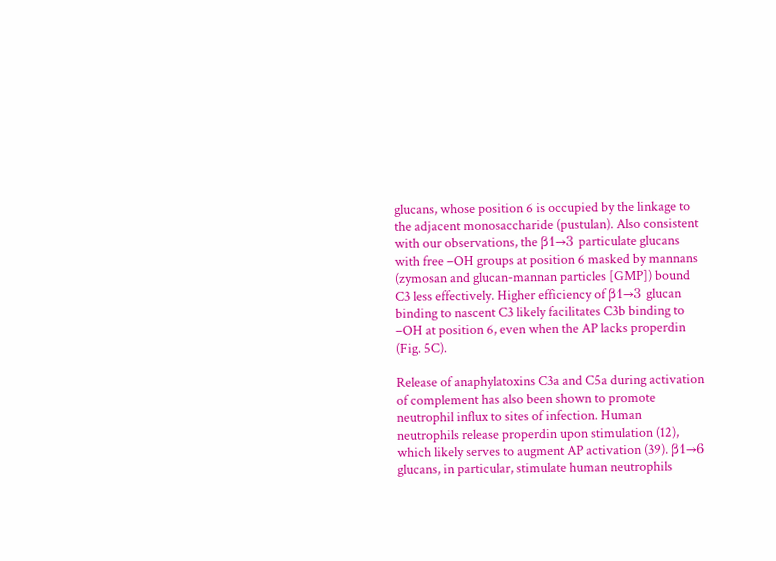glucans, whose position 6 is occupied by the linkage to the adjacent monosaccharide (pustulan). Also consistent with our observations, the β1→3 particulate glucans with free –OH groups at position 6 masked by mannans (zymosan and glucan-mannan particles [GMP]) bound C3 less effectively. Higher efficiency of β1→3 glucan binding to nascent C3 likely facilitates C3b binding to –OH at position 6, even when the AP lacks properdin (Fig. 5C).

Release of anaphylatoxins C3a and C5a during activation of complement has also been shown to promote neutrophil influx to sites of infection. Human neutrophils release properdin upon stimulation (12), which likely serves to augment AP activation (39). β1→6 glucans, in particular, stimulate human neutrophils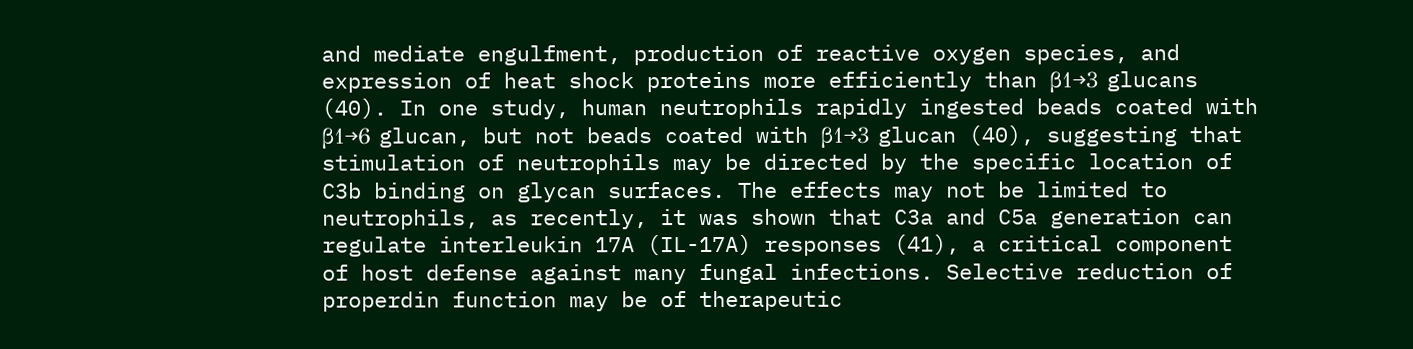and mediate engulfment, production of reactive oxygen species, and expression of heat shock proteins more efficiently than β1→3 glucans (40). In one study, human neutrophils rapidly ingested beads coated with β1→6 glucan, but not beads coated with β1→3 glucan (40), suggesting that stimulation of neutrophils may be directed by the specific location of C3b binding on glycan surfaces. The effects may not be limited to neutrophils, as recently, it was shown that C3a and C5a generation can regulate interleukin 17A (IL-17A) responses (41), a critical component of host defense against many fungal infections. Selective reduction of properdin function may be of therapeutic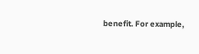benefit. For example,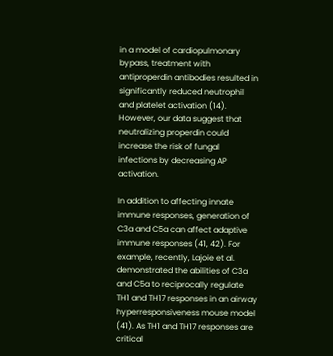in a model of cardiopulmonary bypass, treatment with antiproperdin antibodies resulted in significantly reduced neutrophil and platelet activation (14). However, our data suggest that neutralizing properdin could increase the risk of fungal infections by decreasing AP activation.

In addition to affecting innate immune responses, generation of C3a and C5a can affect adaptive immune responses (41, 42). For example, recently, Lajoie et al. demonstrated the abilities of C3a and C5a to reciprocally regulate TH1 and TH17 responses in an airway hyperresponsiveness mouse model (41). As TH1 and TH17 responses are critical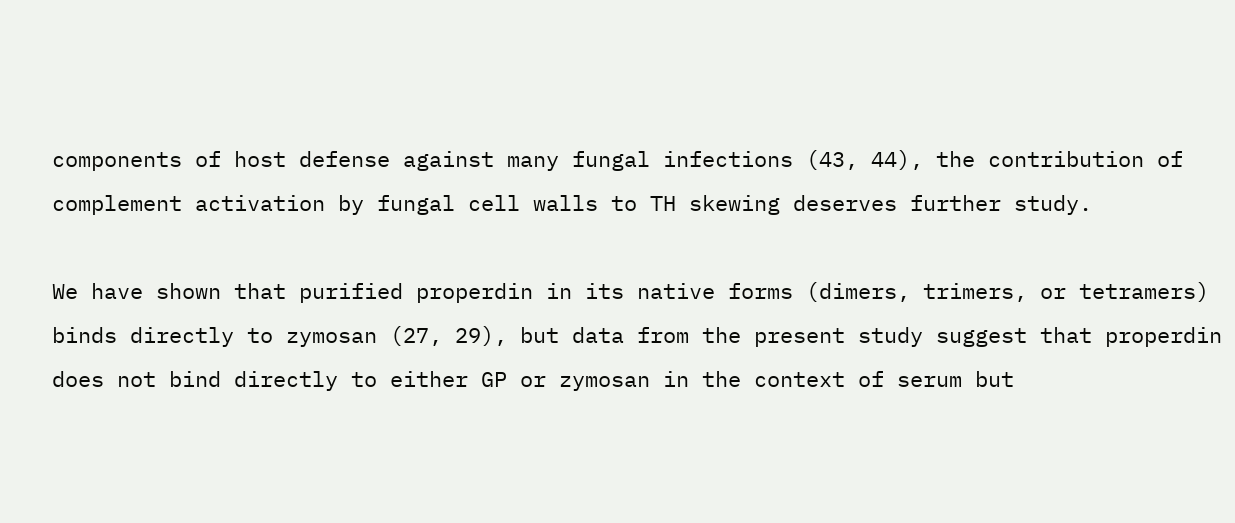components of host defense against many fungal infections (43, 44), the contribution of complement activation by fungal cell walls to TH skewing deserves further study.

We have shown that purified properdin in its native forms (dimers, trimers, or tetramers) binds directly to zymosan (27, 29), but data from the present study suggest that properdin does not bind directly to either GP or zymosan in the context of serum but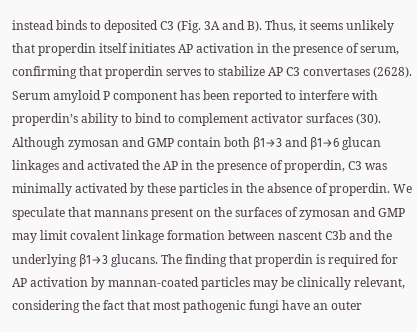instead binds to deposited C3 (Fig. 3A and B). Thus, it seems unlikely that properdin itself initiates AP activation in the presence of serum, confirming that properdin serves to stabilize AP C3 convertases (2628). Serum amyloid P component has been reported to interfere with properdin’s ability to bind to complement activator surfaces (30). Although zymosan and GMP contain both β1→3 and β1→6 glucan linkages and activated the AP in the presence of properdin, C3 was minimally activated by these particles in the absence of properdin. We speculate that mannans present on the surfaces of zymosan and GMP may limit covalent linkage formation between nascent C3b and the underlying β1→3 glucans. The finding that properdin is required for AP activation by mannan-coated particles may be clinically relevant, considering the fact that most pathogenic fungi have an outer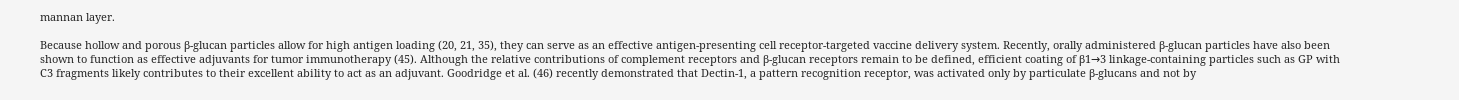mannan layer.

Because hollow and porous β-glucan particles allow for high antigen loading (20, 21, 35), they can serve as an effective antigen-presenting cell receptor-targeted vaccine delivery system. Recently, orally administered β-glucan particles have also been shown to function as effective adjuvants for tumor immunotherapy (45). Although the relative contributions of complement receptors and β-glucan receptors remain to be defined, efficient coating of β1→3 linkage-containing particles such as GP with C3 fragments likely contributes to their excellent ability to act as an adjuvant. Goodridge et al. (46) recently demonstrated that Dectin-1, a pattern recognition receptor, was activated only by particulate β-glucans and not by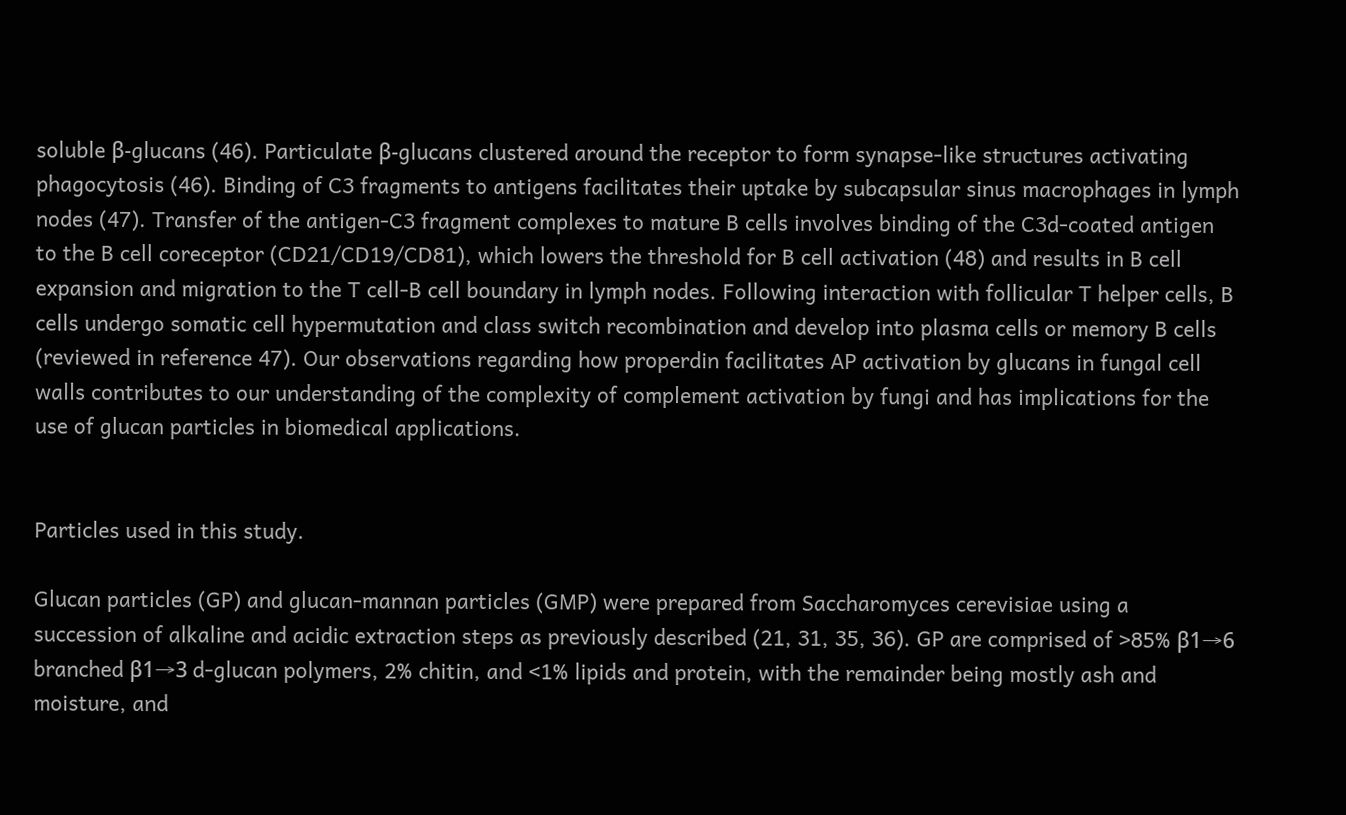soluble β-glucans (46). Particulate β-glucans clustered around the receptor to form synapse-like structures activating phagocytosis (46). Binding of C3 fragments to antigens facilitates their uptake by subcapsular sinus macrophages in lymph nodes (47). Transfer of the antigen-C3 fragment complexes to mature B cells involves binding of the C3d-coated antigen to the B cell coreceptor (CD21/CD19/CD81), which lowers the threshold for B cell activation (48) and results in B cell expansion and migration to the T cell-B cell boundary in lymph nodes. Following interaction with follicular T helper cells, B cells undergo somatic cell hypermutation and class switch recombination and develop into plasma cells or memory B cells (reviewed in reference 47). Our observations regarding how properdin facilitates AP activation by glucans in fungal cell walls contributes to our understanding of the complexity of complement activation by fungi and has implications for the use of glucan particles in biomedical applications.


Particles used in this study.

Glucan particles (GP) and glucan-mannan particles (GMP) were prepared from Saccharomyces cerevisiae using a succession of alkaline and acidic extraction steps as previously described (21, 31, 35, 36). GP are comprised of >85% β1→6 branched β1→3 d-glucan polymers, 2% chitin, and <1% lipids and protein, with the remainder being mostly ash and moisture, and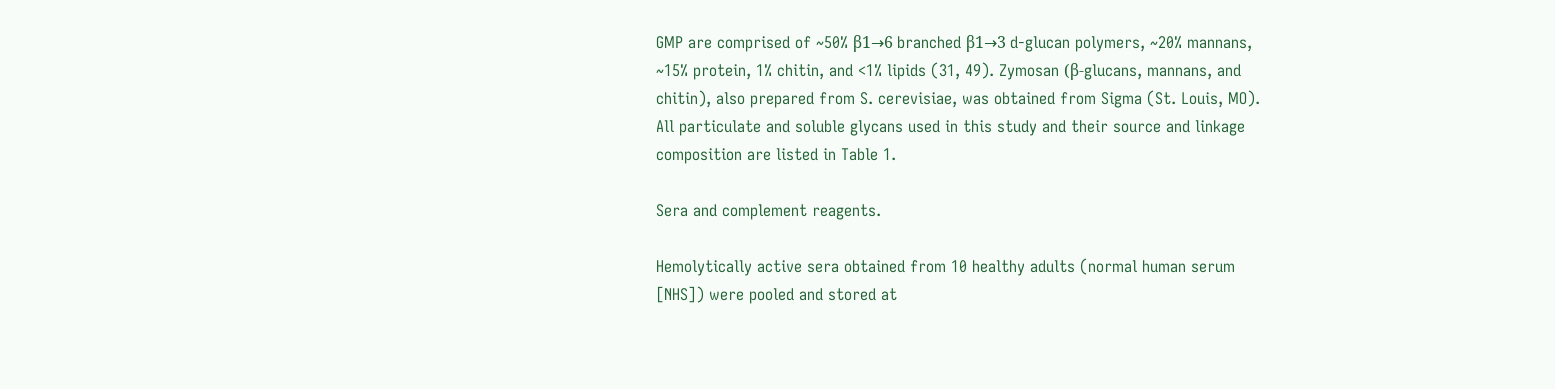GMP are comprised of ~50% β1→6 branched β1→3 d-glucan polymers, ~20% mannans, ~15% protein, 1% chitin, and <1% lipids (31, 49). Zymosan (β-glucans, mannans, and chitin), also prepared from S. cerevisiae, was obtained from Sigma (St. Louis, MO). All particulate and soluble glycans used in this study and their source and linkage composition are listed in Table 1.

Sera and complement reagents.

Hemolytically active sera obtained from 10 healthy adults (normal human serum [NHS]) were pooled and stored at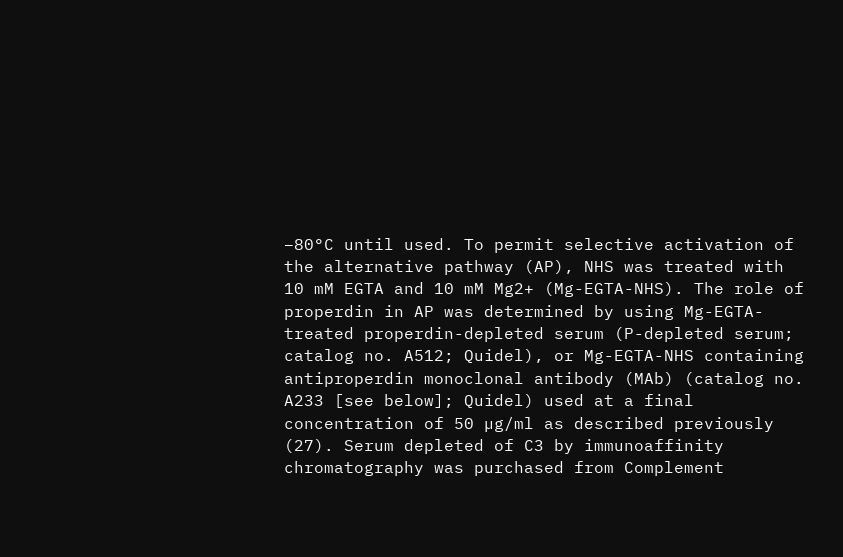–80°C until used. To permit selective activation of the alternative pathway (AP), NHS was treated with 10 mM EGTA and 10 mM Mg2+ (Mg-EGTA-NHS). The role of properdin in AP was determined by using Mg-EGTA-treated properdin-depleted serum (P-depleted serum; catalog no. A512; Quidel), or Mg-EGTA-NHS containing antiproperdin monoclonal antibody (MAb) (catalog no. A233 [see below]; Quidel) used at a final concentration of 50 µg/ml as described previously (27). Serum depleted of C3 by immunoaffinity chromatography was purchased from Complement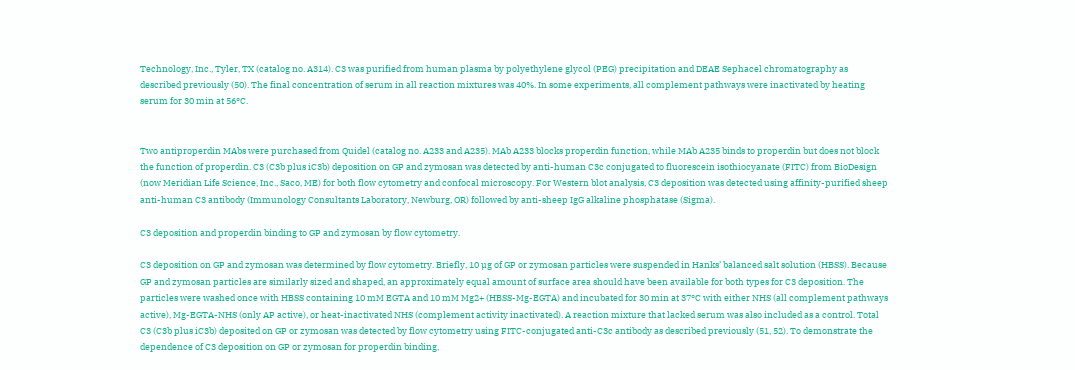Technology, Inc., Tyler, TX (catalog no. A314). C3 was purified from human plasma by polyethylene glycol (PEG) precipitation and DEAE Sephacel chromatography as described previously (50). The final concentration of serum in all reaction mixtures was 40%. In some experiments, all complement pathways were inactivated by heating serum for 30 min at 56°C.


Two antiproperdin MAbs were purchased from Quidel (catalog no. A233 and A235). MAb A233 blocks properdin function, while MAb A235 binds to properdin but does not block the function of properdin. C3 (C3b plus iC3b) deposition on GP and zymosan was detected by anti-human C3c conjugated to fluorescein isothiocyanate (FITC) from BioDesign (now Meridian Life Science, Inc., Saco, ME) for both flow cytometry and confocal microscopy. For Western blot analysis, C3 deposition was detected using affinity-purified sheep anti-human C3 antibody (Immunology Consultants Laboratory, Newburg, OR) followed by anti-sheep IgG alkaline phosphatase (Sigma).

C3 deposition and properdin binding to GP and zymosan by flow cytometry.

C3 deposition on GP and zymosan was determined by flow cytometry. Briefly, 10 µg of GP or zymosan particles were suspended in Hanks’ balanced salt solution (HBSS). Because GP and zymosan particles are similarly sized and shaped, an approximately equal amount of surface area should have been available for both types for C3 deposition. The particles were washed once with HBSS containing 10 mM EGTA and 10 mM Mg2+ (HBSS-Mg-EGTA) and incubated for 30 min at 37°C with either NHS (all complement pathways active), Mg-EGTA-NHS (only AP active), or heat-inactivated NHS (complement activity inactivated). A reaction mixture that lacked serum was also included as a control. Total C3 (C3b plus iC3b) deposited on GP or zymosan was detected by flow cytometry using FITC-conjugated anti-C3c antibody as described previously (51, 52). To demonstrate the dependence of C3 deposition on GP or zymosan for properdin binding,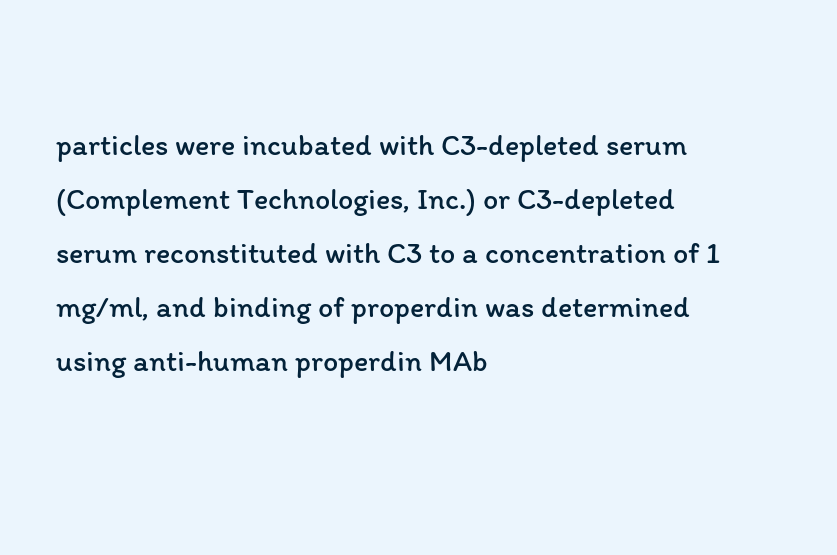particles were incubated with C3-depleted serum (Complement Technologies, Inc.) or C3-depleted serum reconstituted with C3 to a concentration of 1 mg/ml, and binding of properdin was determined using anti-human properdin MAb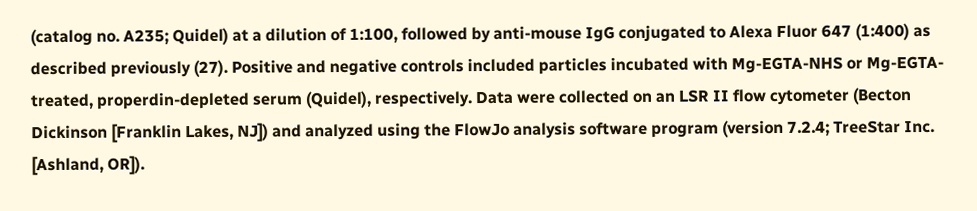(catalog no. A235; Quidel) at a dilution of 1:100, followed by anti-mouse IgG conjugated to Alexa Fluor 647 (1:400) as described previously (27). Positive and negative controls included particles incubated with Mg-EGTA-NHS or Mg-EGTA-treated, properdin-depleted serum (Quidel), respectively. Data were collected on an LSR II flow cytometer (Becton Dickinson [Franklin Lakes, NJ]) and analyzed using the FlowJo analysis software program (version 7.2.4; TreeStar Inc. [Ashland, OR]).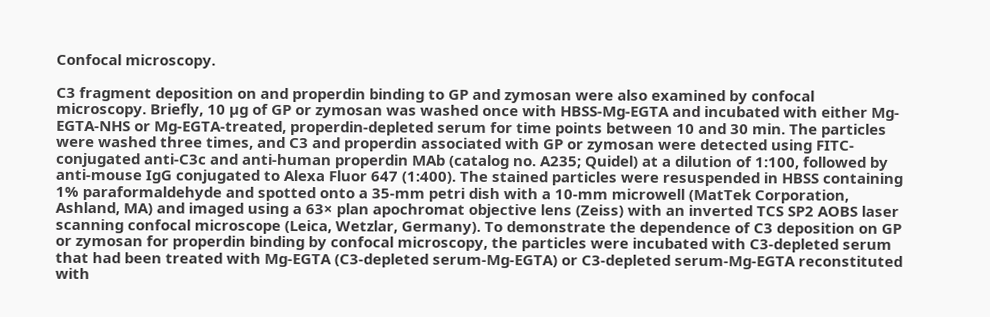Confocal microscopy.

C3 fragment deposition on and properdin binding to GP and zymosan were also examined by confocal microscopy. Briefly, 10 µg of GP or zymosan was washed once with HBSS-Mg-EGTA and incubated with either Mg-EGTA-NHS or Mg-EGTA-treated, properdin-depleted serum for time points between 10 and 30 min. The particles were washed three times, and C3 and properdin associated with GP or zymosan were detected using FITC-conjugated anti-C3c and anti-human properdin MAb (catalog no. A235; Quidel) at a dilution of 1:100, followed by anti-mouse IgG conjugated to Alexa Fluor 647 (1:400). The stained particles were resuspended in HBSS containing 1% paraformaldehyde and spotted onto a 35-mm petri dish with a 10-mm microwell (MatTek Corporation, Ashland, MA) and imaged using a 63× plan apochromat objective lens (Zeiss) with an inverted TCS SP2 AOBS laser scanning confocal microscope (Leica, Wetzlar, Germany). To demonstrate the dependence of C3 deposition on GP or zymosan for properdin binding by confocal microscopy, the particles were incubated with C3-depleted serum that had been treated with Mg-EGTA (C3-depleted serum-Mg-EGTA) or C3-depleted serum-Mg-EGTA reconstituted with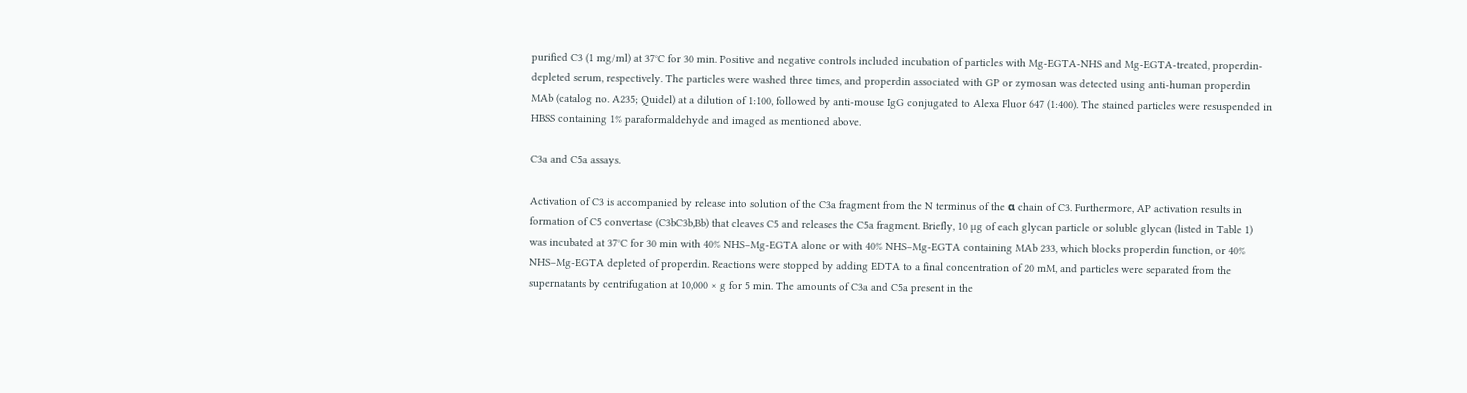purified C3 (1 mg/ml) at 37°C for 30 min. Positive and negative controls included incubation of particles with Mg-EGTA-NHS and Mg-EGTA-treated, properdin-depleted serum, respectively. The particles were washed three times, and properdin associated with GP or zymosan was detected using anti-human properdin MAb (catalog no. A235; Quidel) at a dilution of 1:100, followed by anti-mouse IgG conjugated to Alexa Fluor 647 (1:400). The stained particles were resuspended in HBSS containing 1% paraformaldehyde and imaged as mentioned above.

C3a and C5a assays.

Activation of C3 is accompanied by release into solution of the C3a fragment from the N terminus of the α chain of C3. Furthermore, AP activation results in formation of C5 convertase (C3bC3b,Bb) that cleaves C5 and releases the C5a fragment. Briefly, 10 µg of each glycan particle or soluble glycan (listed in Table 1) was incubated at 37°C for 30 min with 40% NHS–Mg-EGTA alone or with 40% NHS–Mg-EGTA containing MAb 233, which blocks properdin function, or 40% NHS–Mg-EGTA depleted of properdin. Reactions were stopped by adding EDTA to a final concentration of 20 mM, and particles were separated from the supernatants by centrifugation at 10,000 × g for 5 min. The amounts of C3a and C5a present in the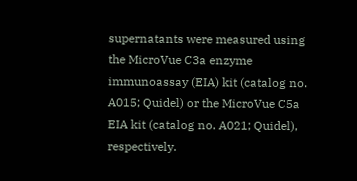supernatants were measured using the MicroVue C3a enzyme immunoassay (EIA) kit (catalog no. A015; Quidel) or the MicroVue C5a EIA kit (catalog no. A021; Quidel), respectively.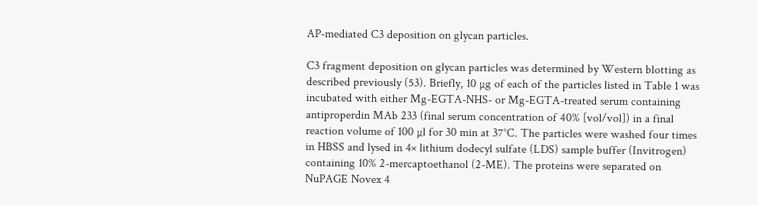AP-mediated C3 deposition on glycan particles.

C3 fragment deposition on glycan particles was determined by Western blotting as described previously (53). Briefly, 10 µg of each of the particles listed in Table 1 was incubated with either Mg-EGTA-NHS- or Mg-EGTA-treated serum containing antiproperdin MAb 233 (final serum concentration of 40% [vol/vol]) in a final reaction volume of 100 µl for 30 min at 37°C. The particles were washed four times in HBSS and lysed in 4× lithium dodecyl sulfate (LDS) sample buffer (Invitrogen) containing 10% 2-mercaptoethanol (2-ME). The proteins were separated on NuPAGE Novex 4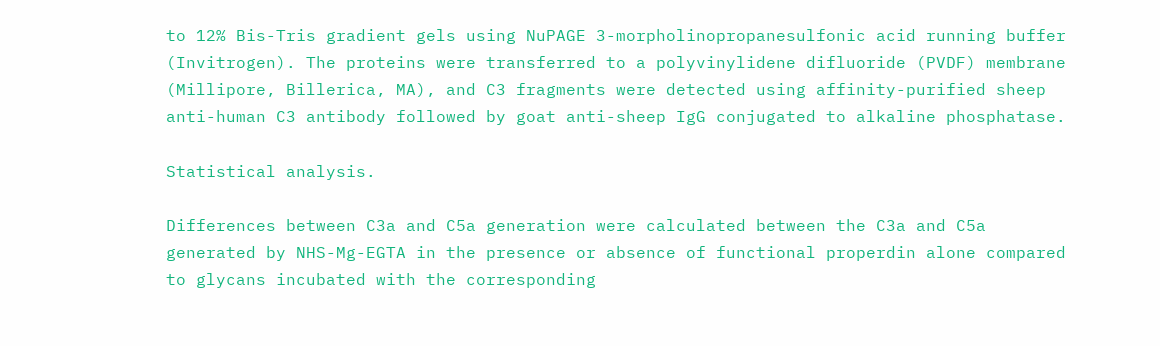to 12% Bis-Tris gradient gels using NuPAGE 3-morpholinopropanesulfonic acid running buffer (Invitrogen). The proteins were transferred to a polyvinylidene difluoride (PVDF) membrane (Millipore, Billerica, MA), and C3 fragments were detected using affinity-purified sheep anti-human C3 antibody followed by goat anti-sheep IgG conjugated to alkaline phosphatase.

Statistical analysis.

Differences between C3a and C5a generation were calculated between the C3a and C5a generated by NHS-Mg-EGTA in the presence or absence of functional properdin alone compared to glycans incubated with the corresponding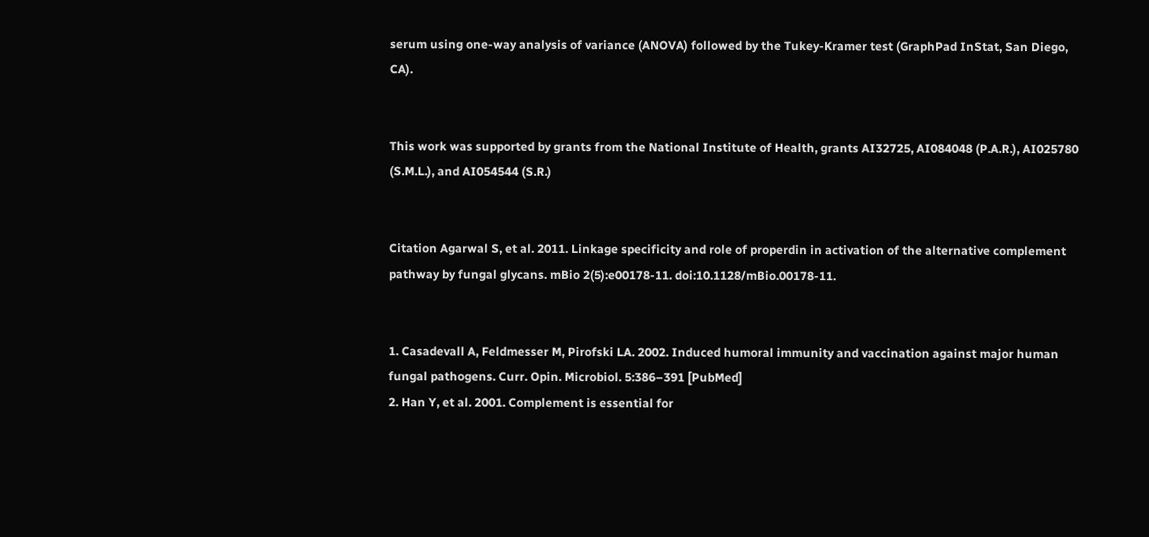serum using one-way analysis of variance (ANOVA) followed by the Tukey-Kramer test (GraphPad InStat, San Diego, CA).


This work was supported by grants from the National Institute of Health, grants AI32725, AI084048 (P.A.R.), AI025780 (S.M.L.), and AI054544 (S.R.)


Citation Agarwal S, et al. 2011. Linkage specificity and role of properdin in activation of the alternative complement pathway by fungal glycans. mBio 2(5):e00178-11. doi:10.1128/mBio.00178-11.


1. Casadevall A, Feldmesser M, Pirofski LA. 2002. Induced humoral immunity and vaccination against major human fungal pathogens. Curr. Opin. Microbiol. 5:386–391 [PubMed]
2. Han Y, et al. 2001. Complement is essential for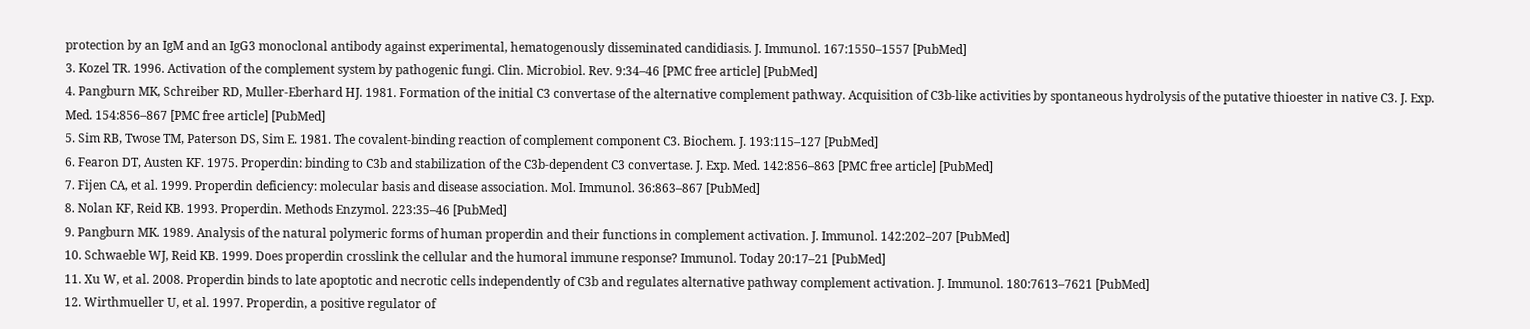protection by an IgM and an IgG3 monoclonal antibody against experimental, hematogenously disseminated candidiasis. J. Immunol. 167:1550–1557 [PubMed]
3. Kozel TR. 1996. Activation of the complement system by pathogenic fungi. Clin. Microbiol. Rev. 9:34–46 [PMC free article] [PubMed]
4. Pangburn MK, Schreiber RD, Muller-Eberhard HJ. 1981. Formation of the initial C3 convertase of the alternative complement pathway. Acquisition of C3b-like activities by spontaneous hydrolysis of the putative thioester in native C3. J. Exp. Med. 154:856–867 [PMC free article] [PubMed]
5. Sim RB, Twose TM, Paterson DS, Sim E. 1981. The covalent-binding reaction of complement component C3. Biochem. J. 193:115–127 [PubMed]
6. Fearon DT, Austen KF. 1975. Properdin: binding to C3b and stabilization of the C3b-dependent C3 convertase. J. Exp. Med. 142:856–863 [PMC free article] [PubMed]
7. Fijen CA, et al. 1999. Properdin deficiency: molecular basis and disease association. Mol. Immunol. 36:863–867 [PubMed]
8. Nolan KF, Reid KB. 1993. Properdin. Methods Enzymol. 223:35–46 [PubMed]
9. Pangburn MK. 1989. Analysis of the natural polymeric forms of human properdin and their functions in complement activation. J. Immunol. 142:202–207 [PubMed]
10. Schwaeble WJ, Reid KB. 1999. Does properdin crosslink the cellular and the humoral immune response? Immunol. Today 20:17–21 [PubMed]
11. Xu W, et al. 2008. Properdin binds to late apoptotic and necrotic cells independently of C3b and regulates alternative pathway complement activation. J. Immunol. 180:7613–7621 [PubMed]
12. Wirthmueller U, et al. 1997. Properdin, a positive regulator of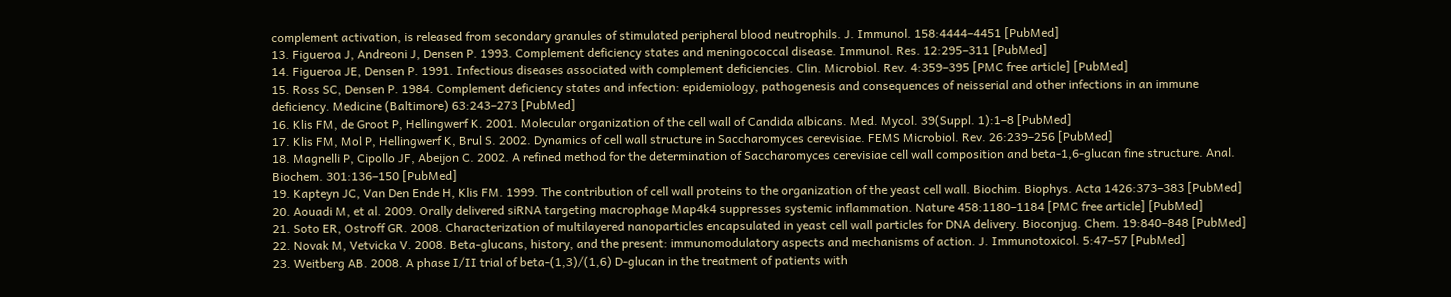complement activation, is released from secondary granules of stimulated peripheral blood neutrophils. J. Immunol. 158:4444–4451 [PubMed]
13. Figueroa J, Andreoni J, Densen P. 1993. Complement deficiency states and meningococcal disease. Immunol. Res. 12:295–311 [PubMed]
14. Figueroa JE, Densen P. 1991. Infectious diseases associated with complement deficiencies. Clin. Microbiol. Rev. 4:359–395 [PMC free article] [PubMed]
15. Ross SC, Densen P. 1984. Complement deficiency states and infection: epidemiology, pathogenesis and consequences of neisserial and other infections in an immune deficiency. Medicine (Baltimore) 63:243–273 [PubMed]
16. Klis FM, de Groot P, Hellingwerf K. 2001. Molecular organization of the cell wall of Candida albicans. Med. Mycol. 39(Suppl. 1):1–8 [PubMed]
17. Klis FM, Mol P, Hellingwerf K, Brul S. 2002. Dynamics of cell wall structure in Saccharomyces cerevisiae. FEMS Microbiol. Rev. 26:239–256 [PubMed]
18. Magnelli P, Cipollo JF, Abeijon C. 2002. A refined method for the determination of Saccharomyces cerevisiae cell wall composition and beta-1,6-glucan fine structure. Anal. Biochem. 301:136–150 [PubMed]
19. Kapteyn JC, Van Den Ende H, Klis FM. 1999. The contribution of cell wall proteins to the organization of the yeast cell wall. Biochim. Biophys. Acta 1426:373–383 [PubMed]
20. Aouadi M, et al. 2009. Orally delivered siRNA targeting macrophage Map4k4 suppresses systemic inflammation. Nature 458:1180–1184 [PMC free article] [PubMed]
21. Soto ER, Ostroff GR. 2008. Characterization of multilayered nanoparticles encapsulated in yeast cell wall particles for DNA delivery. Bioconjug. Chem. 19:840–848 [PubMed]
22. Novak M, Vetvicka V. 2008. Beta-glucans, history, and the present: immunomodulatory aspects and mechanisms of action. J. Immunotoxicol. 5:47–57 [PubMed]
23. Weitberg AB. 2008. A phase I/II trial of beta-(1,3)/(1,6) D-glucan in the treatment of patients with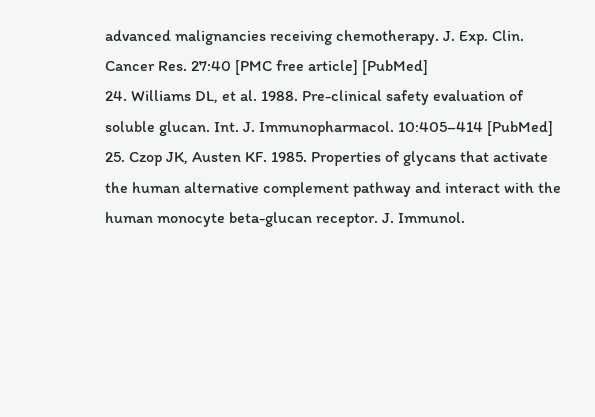advanced malignancies receiving chemotherapy. J. Exp. Clin. Cancer Res. 27:40 [PMC free article] [PubMed]
24. Williams DL, et al. 1988. Pre-clinical safety evaluation of soluble glucan. Int. J. Immunopharmacol. 10:405–414 [PubMed]
25. Czop JK, Austen KF. 1985. Properties of glycans that activate the human alternative complement pathway and interact with the human monocyte beta-glucan receptor. J. Immunol.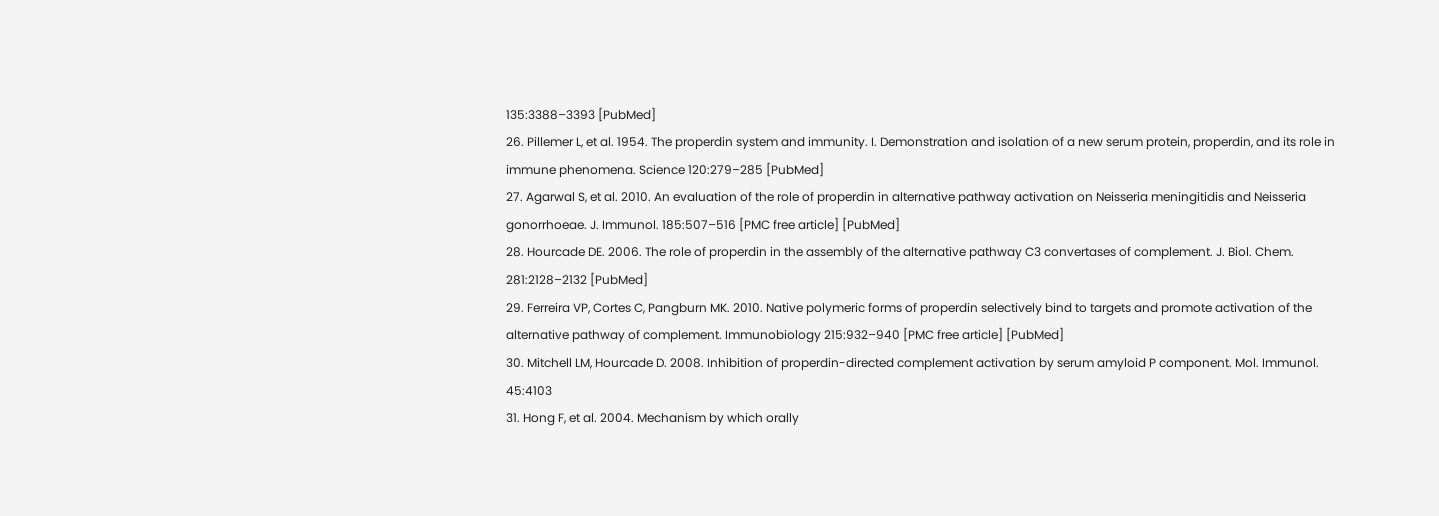135:3388–3393 [PubMed]
26. Pillemer L, et al. 1954. The properdin system and immunity. I. Demonstration and isolation of a new serum protein, properdin, and its role in immune phenomena. Science 120:279–285 [PubMed]
27. Agarwal S, et al. 2010. An evaluation of the role of properdin in alternative pathway activation on Neisseria meningitidis and Neisseria gonorrhoeae. J. Immunol. 185:507–516 [PMC free article] [PubMed]
28. Hourcade DE. 2006. The role of properdin in the assembly of the alternative pathway C3 convertases of complement. J. Biol. Chem. 281:2128–2132 [PubMed]
29. Ferreira VP, Cortes C, Pangburn MK. 2010. Native polymeric forms of properdin selectively bind to targets and promote activation of the alternative pathway of complement. Immunobiology 215:932–940 [PMC free article] [PubMed]
30. Mitchell LM, Hourcade D. 2008. Inhibition of properdin-directed complement activation by serum amyloid P component. Mol. Immunol. 45:4103
31. Hong F, et al. 2004. Mechanism by which orally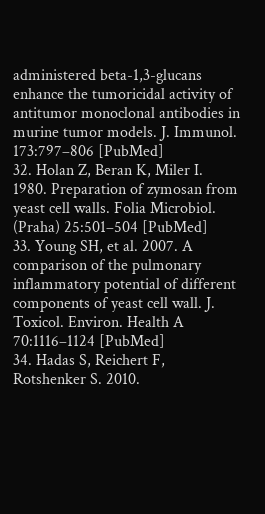administered beta-1,3-glucans enhance the tumoricidal activity of antitumor monoclonal antibodies in murine tumor models. J. Immunol. 173:797–806 [PubMed]
32. Holan Z, Beran K, Miler I. 1980. Preparation of zymosan from yeast cell walls. Folia Microbiol. (Praha) 25:501–504 [PubMed]
33. Young SH, et al. 2007. A comparison of the pulmonary inflammatory potential of different components of yeast cell wall. J. Toxicol. Environ. Health A 70:1116–1124 [PubMed]
34. Hadas S, Reichert F, Rotshenker S. 2010.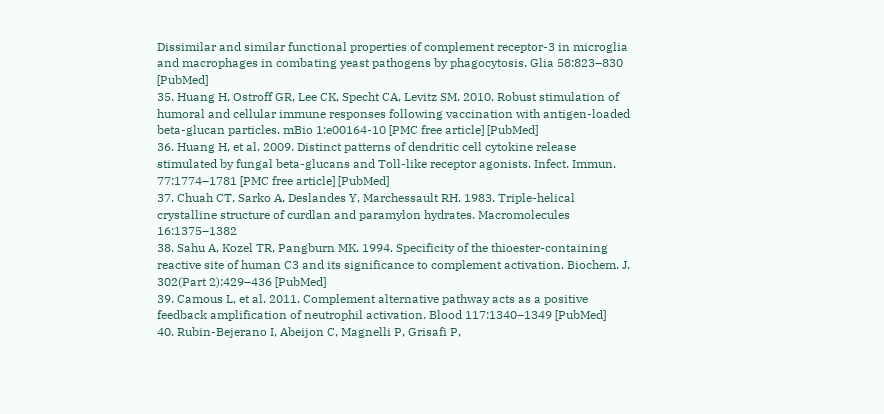Dissimilar and similar functional properties of complement receptor-3 in microglia and macrophages in combating yeast pathogens by phagocytosis. Glia 58:823–830 [PubMed]
35. Huang H, Ostroff GR, Lee CK, Specht CA, Levitz SM. 2010. Robust stimulation of humoral and cellular immune responses following vaccination with antigen-loaded beta-glucan particles. mBio 1:e00164-10 [PMC free article] [PubMed]
36. Huang H, et al. 2009. Distinct patterns of dendritic cell cytokine release stimulated by fungal beta-glucans and Toll-like receptor agonists. Infect. Immun. 77:1774–1781 [PMC free article] [PubMed]
37. Chuah CT, Sarko A, Deslandes Y, Marchessault RH. 1983. Triple-helical crystalline structure of curdlan and paramylon hydrates. Macromolecules 16:1375–1382
38. Sahu A, Kozel TR, Pangburn MK. 1994. Specificity of the thioester-containing reactive site of human C3 and its significance to complement activation. Biochem. J. 302(Part 2):429–436 [PubMed]
39. Camous L, et al. 2011. Complement alternative pathway acts as a positive feedback amplification of neutrophil activation. Blood 117:1340–1349 [PubMed]
40. Rubin-Bejerano I, Abeijon C, Magnelli P, Grisafi P,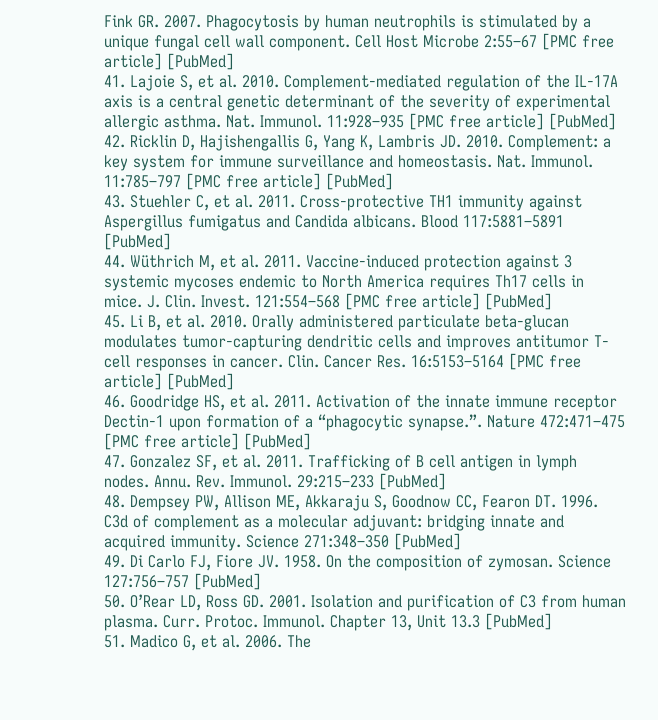Fink GR. 2007. Phagocytosis by human neutrophils is stimulated by a unique fungal cell wall component. Cell Host Microbe 2:55–67 [PMC free article] [PubMed]
41. Lajoie S, et al. 2010. Complement-mediated regulation of the IL-17A axis is a central genetic determinant of the severity of experimental allergic asthma. Nat. Immunol. 11:928–935 [PMC free article] [PubMed]
42. Ricklin D, Hajishengallis G, Yang K, Lambris JD. 2010. Complement: a key system for immune surveillance and homeostasis. Nat. Immunol. 11:785–797 [PMC free article] [PubMed]
43. Stuehler C, et al. 2011. Cross-protective TH1 immunity against Aspergillus fumigatus and Candida albicans. Blood 117:5881–5891 [PubMed]
44. Wüthrich M, et al. 2011. Vaccine-induced protection against 3 systemic mycoses endemic to North America requires Th17 cells in mice. J. Clin. Invest. 121:554–568 [PMC free article] [PubMed]
45. Li B, et al. 2010. Orally administered particulate beta-glucan modulates tumor-capturing dendritic cells and improves antitumor T-cell responses in cancer. Clin. Cancer Res. 16:5153–5164 [PMC free article] [PubMed]
46. Goodridge HS, et al. 2011. Activation of the innate immune receptor Dectin-1 upon formation of a “phagocytic synapse.”. Nature 472:471–475 [PMC free article] [PubMed]
47. Gonzalez SF, et al. 2011. Trafficking of B cell antigen in lymph nodes. Annu. Rev. Immunol. 29:215–233 [PubMed]
48. Dempsey PW, Allison ME, Akkaraju S, Goodnow CC, Fearon DT. 1996. C3d of complement as a molecular adjuvant: bridging innate and acquired immunity. Science 271:348–350 [PubMed]
49. Di Carlo FJ, Fiore JV. 1958. On the composition of zymosan. Science 127:756–757 [PubMed]
50. O’Rear LD, Ross GD. 2001. Isolation and purification of C3 from human plasma. Curr. Protoc. Immunol. Chapter 13, Unit 13.3 [PubMed]
51. Madico G, et al. 2006. The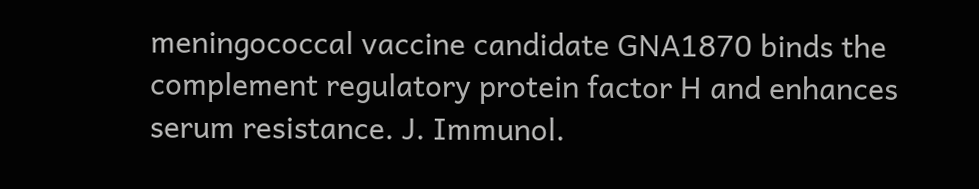meningococcal vaccine candidate GNA1870 binds the complement regulatory protein factor H and enhances serum resistance. J. Immunol.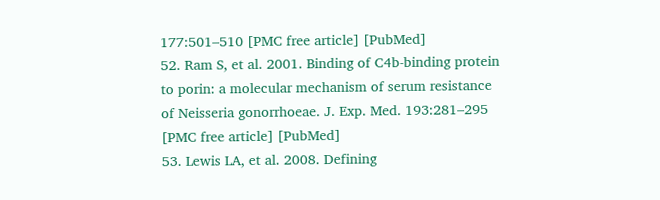177:501–510 [PMC free article] [PubMed]
52. Ram S, et al. 2001. Binding of C4b-binding protein to porin: a molecular mechanism of serum resistance of Neisseria gonorrhoeae. J. Exp. Med. 193:281–295 [PMC free article] [PubMed]
53. Lewis LA, et al. 2008. Defining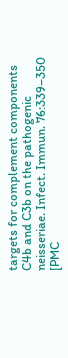targets for complement components C4b and C3b on the pathogenic neisseriae. Infect. Immun. 76:339–350 [PMC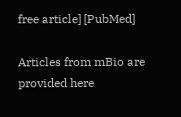free article] [PubMed]

Articles from mBio are provided here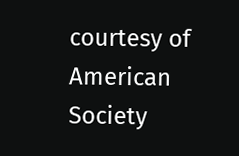courtesy of American Society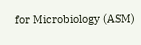for Microbiology (ASM)